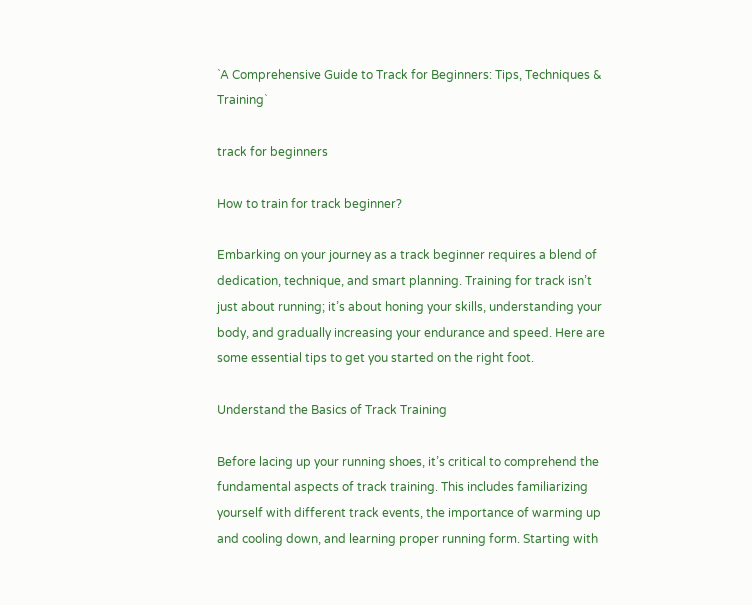`A Comprehensive Guide to Track for Beginners: Tips, Techniques & Training`

track for beginners

How to train for track beginner?

Embarking on your journey as a track beginner requires a blend of dedication, technique, and smart planning. Training for track isn’t just about running; it’s about honing your skills, understanding your body, and gradually increasing your endurance and speed. Here are some essential tips to get you started on the right foot.

Understand the Basics of Track Training

Before lacing up your running shoes, it’s critical to comprehend the fundamental aspects of track training. This includes familiarizing yourself with different track events, the importance of warming up and cooling down, and learning proper running form. Starting with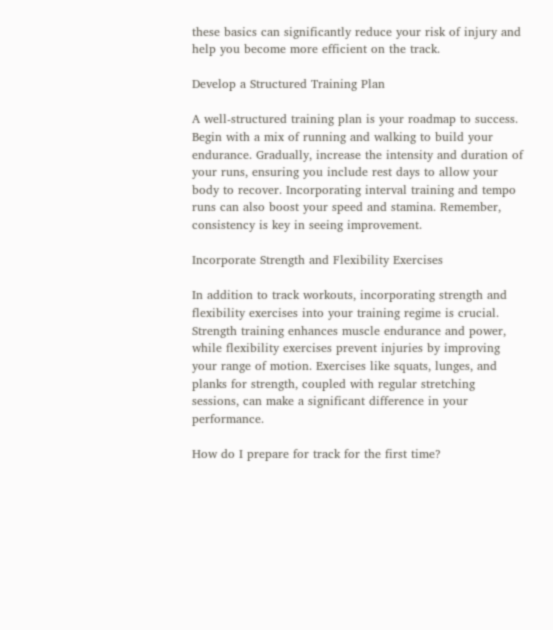these basics can significantly reduce your risk of injury and help you become more efficient on the track.

Develop a Structured Training Plan

A well-structured training plan is your roadmap to success. Begin with a mix of running and walking to build your endurance. Gradually, increase the intensity and duration of your runs, ensuring you include rest days to allow your body to recover. Incorporating interval training and tempo runs can also boost your speed and stamina. Remember, consistency is key in seeing improvement.

Incorporate Strength and Flexibility Exercises

In addition to track workouts, incorporating strength and flexibility exercises into your training regime is crucial. Strength training enhances muscle endurance and power, while flexibility exercises prevent injuries by improving your range of motion. Exercises like squats, lunges, and planks for strength, coupled with regular stretching sessions, can make a significant difference in your performance.

How do I prepare for track for the first time?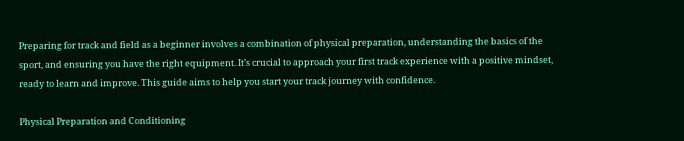Preparing for track and field as a beginner involves a combination of physical preparation, understanding the basics of the sport, and ensuring you have the right equipment. It’s crucial to approach your first track experience with a positive mindset, ready to learn and improve. This guide aims to help you start your track journey with confidence.

Physical Preparation and Conditioning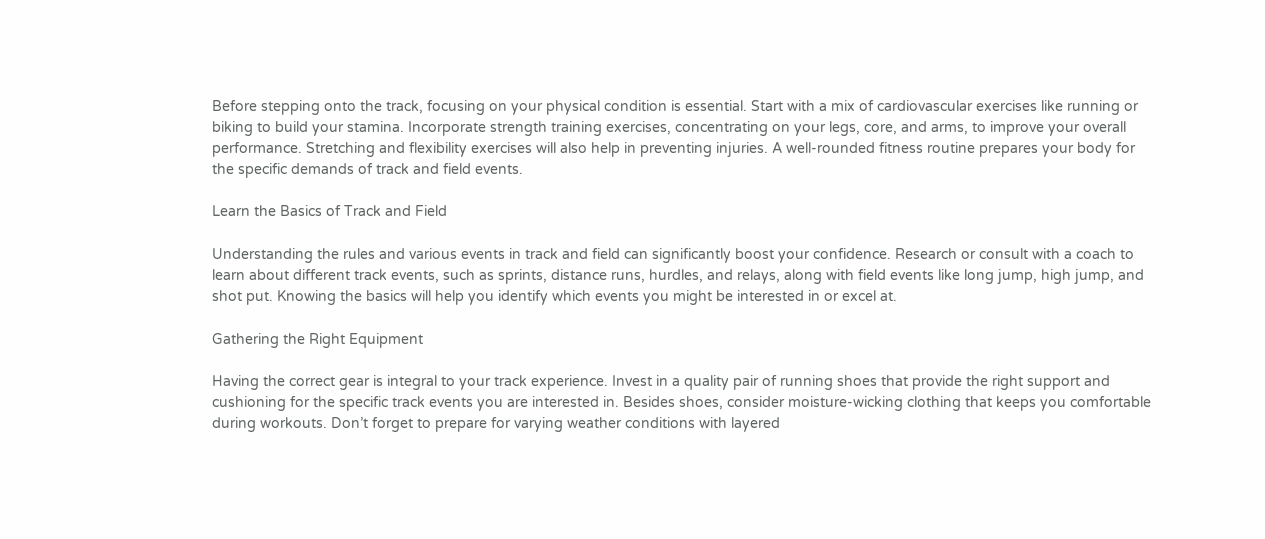Before stepping onto the track, focusing on your physical condition is essential. Start with a mix of cardiovascular exercises like running or biking to build your stamina. Incorporate strength training exercises, concentrating on your legs, core, and arms, to improve your overall performance. Stretching and flexibility exercises will also help in preventing injuries. A well-rounded fitness routine prepares your body for the specific demands of track and field events.

Learn the Basics of Track and Field

Understanding the rules and various events in track and field can significantly boost your confidence. Research or consult with a coach to learn about different track events, such as sprints, distance runs, hurdles, and relays, along with field events like long jump, high jump, and shot put. Knowing the basics will help you identify which events you might be interested in or excel at.

Gathering the Right Equipment

Having the correct gear is integral to your track experience. Invest in a quality pair of running shoes that provide the right support and cushioning for the specific track events you are interested in. Besides shoes, consider moisture-wicking clothing that keeps you comfortable during workouts. Don’t forget to prepare for varying weather conditions with layered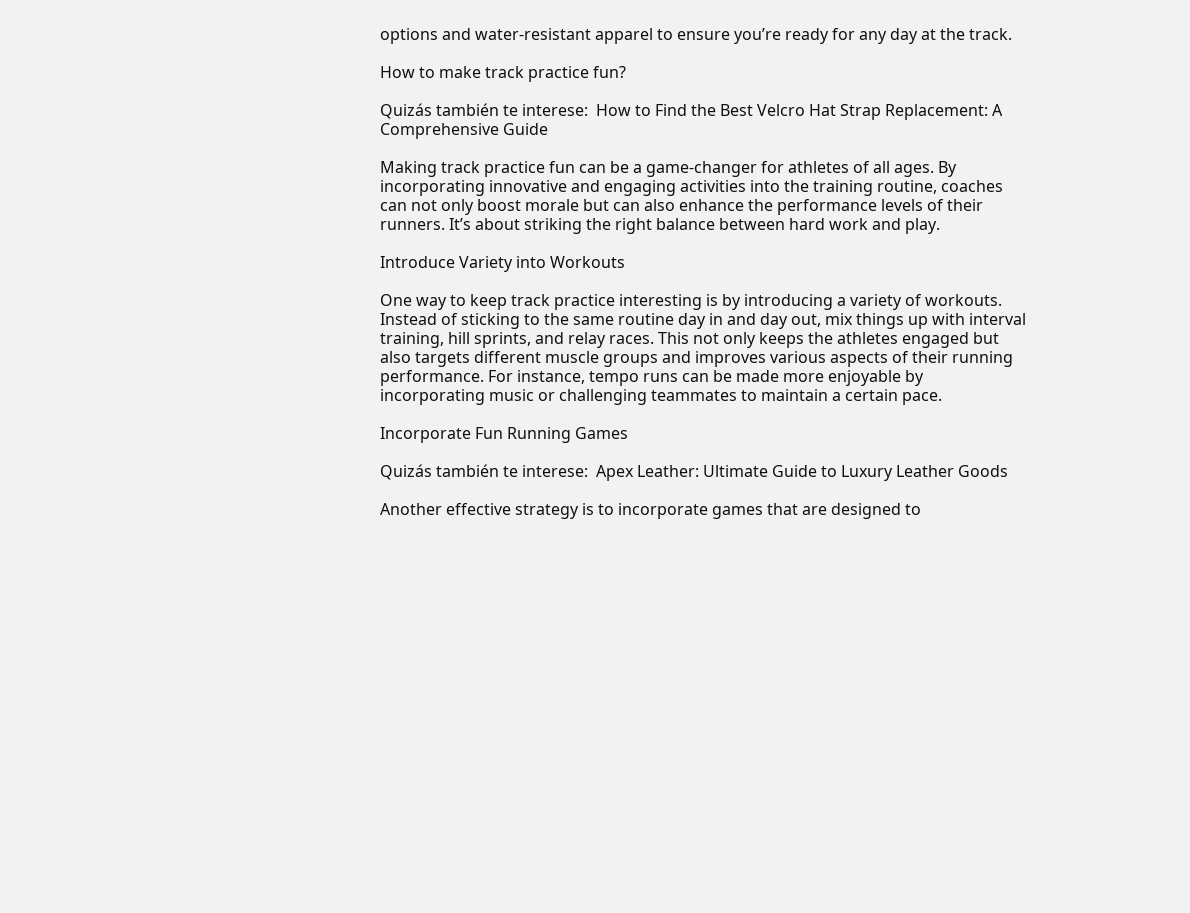options and water-resistant apparel to ensure you’re ready for any day at the track.

How to make track practice fun?

Quizás también te interese:  How to Find the Best Velcro Hat Strap Replacement: A Comprehensive Guide

Making track practice fun can be a game-changer for athletes of all ages. By incorporating innovative and engaging activities into the training routine, coaches can not only boost morale but can also enhance the performance levels of their runners. It’s about striking the right balance between hard work and play.

Introduce Variety into Workouts

One way to keep track practice interesting is by introducing a variety of workouts. Instead of sticking to the same routine day in and day out, mix things up with interval training, hill sprints, and relay races. This not only keeps the athletes engaged but also targets different muscle groups and improves various aspects of their running performance. For instance, tempo runs can be made more enjoyable by incorporating music or challenging teammates to maintain a certain pace.

Incorporate Fun Running Games

Quizás también te interese:  Apex Leather: Ultimate Guide to Luxury Leather Goods

Another effective strategy is to incorporate games that are designed to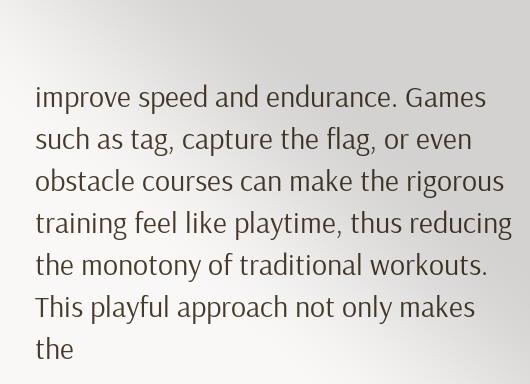improve speed and endurance. Games such as tag, capture the flag, or even obstacle courses can make the rigorous training feel like playtime, thus reducing the monotony of traditional workouts. This playful approach not only makes the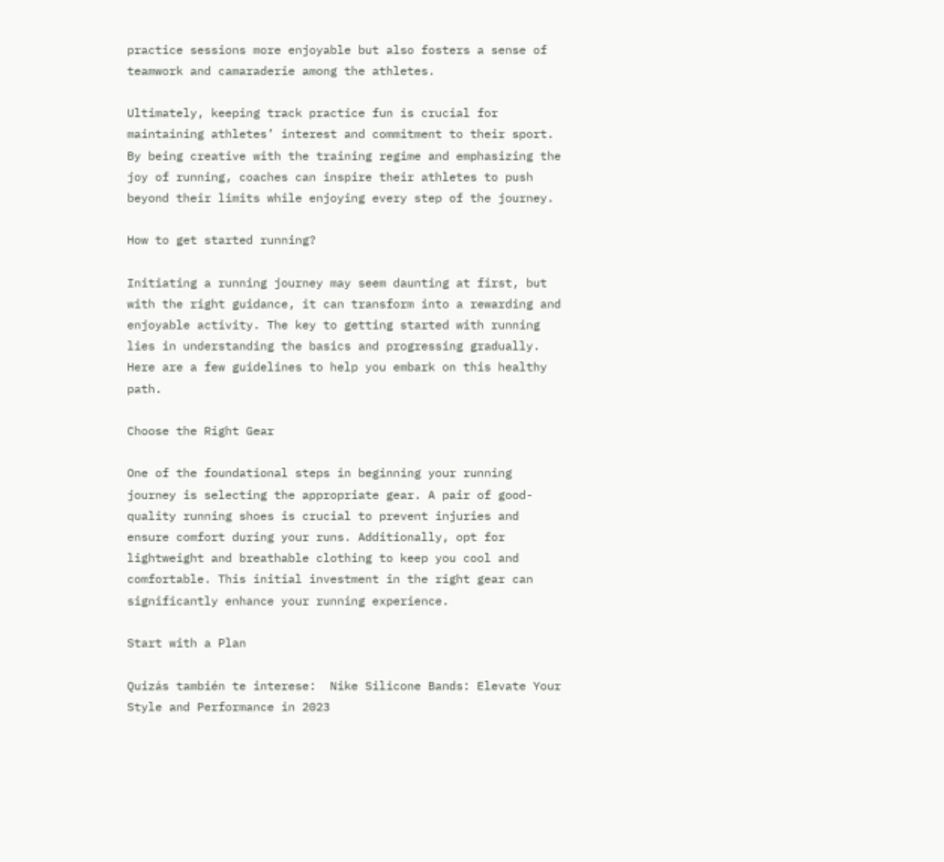practice sessions more enjoyable but also fosters a sense of teamwork and camaraderie among the athletes.

Ultimately, keeping track practice fun is crucial for maintaining athletes’ interest and commitment to their sport. By being creative with the training regime and emphasizing the joy of running, coaches can inspire their athletes to push beyond their limits while enjoying every step of the journey.

How to get started running?

Initiating a running journey may seem daunting at first, but with the right guidance, it can transform into a rewarding and enjoyable activity. The key to getting started with running lies in understanding the basics and progressing gradually. Here are a few guidelines to help you embark on this healthy path.

Choose the Right Gear

One of the foundational steps in beginning your running journey is selecting the appropriate gear. A pair of good-quality running shoes is crucial to prevent injuries and ensure comfort during your runs. Additionally, opt for lightweight and breathable clothing to keep you cool and comfortable. This initial investment in the right gear can significantly enhance your running experience.

Start with a Plan

Quizás también te interese:  Nike Silicone Bands: Elevate Your Style and Performance in 2023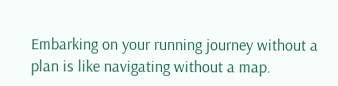Embarking on your running journey without a plan is like navigating without a map.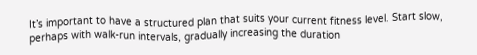It’s important to have a structured plan that suits your current fitness level. Start slow, perhaps with walk-run intervals, gradually increasing the duration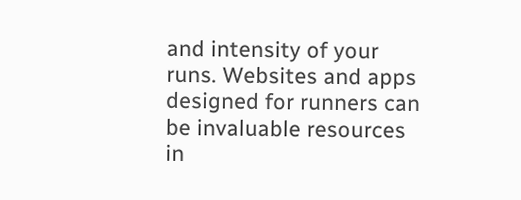and intensity of your runs. Websites and apps designed for runners can be invaluable resources in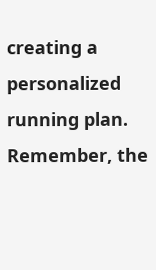creating a personalized running plan. Remember, the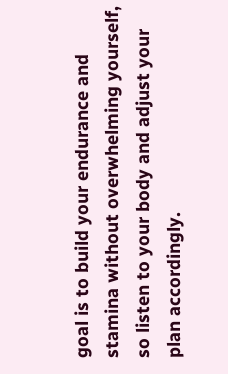goal is to build your endurance and stamina without overwhelming yourself, so listen to your body and adjust your plan accordingly.